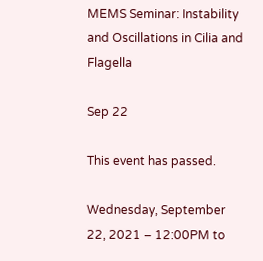MEMS Seminar: Instability and Oscillations in Cilia and Flagella

Sep 22

This event has passed.

Wednesday, September 22, 2021 – 12:00PM to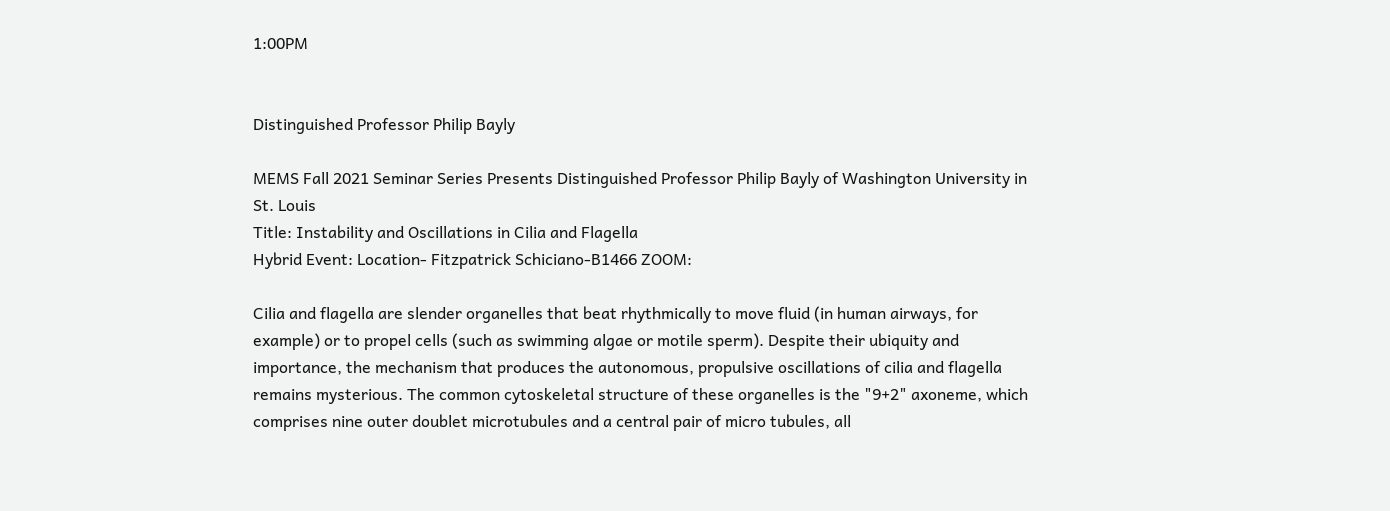1:00PM


Distinguished Professor Philip Bayly

MEMS Fall 2021 Seminar Series Presents Distinguished Professor Philip Bayly of Washington University in St. Louis
Title: Instability and Oscillations in Cilia and Flagella
Hybrid Event: Location- Fitzpatrick Schiciano-B1466 ZOOM:

Cilia and flagella are slender organelles that beat rhythmically to move fluid (in human airways, for example) or to propel cells (such as swimming algae or motile sperm). Despite their ubiquity and importance, the mechanism that produces the autonomous, propulsive oscillations of cilia and flagella remains mysterious. The common cytoskeletal structure of these organelles is the "9+2" axoneme, which comprises nine outer doublet microtubules and a central pair of micro tubules, all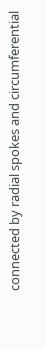connected by radial spokes and circumferential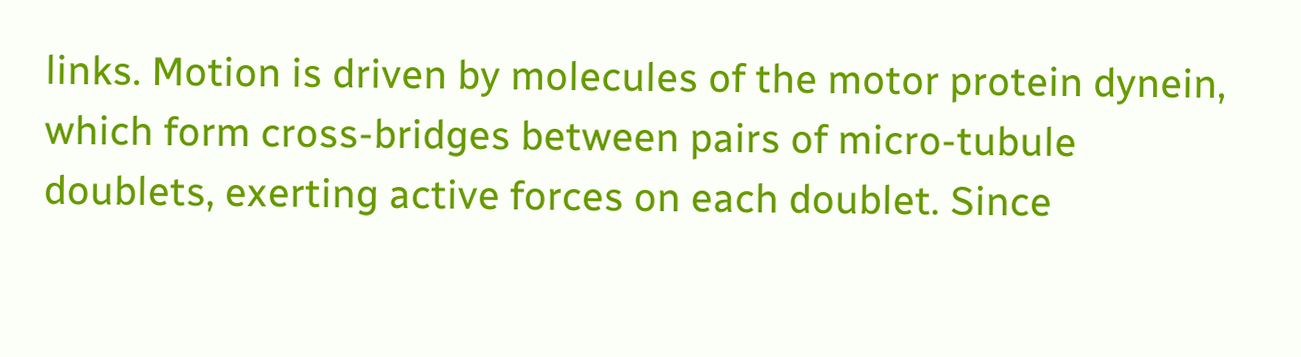links. Motion is driven by molecules of the motor protein dynein, which form cross-bridges between pairs of micro-tubule doublets, exerting active forces on each doublet. Since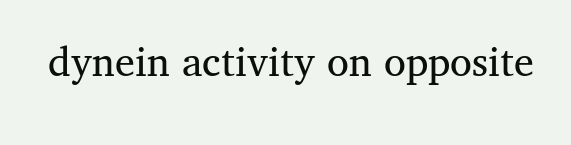dynein activity on opposite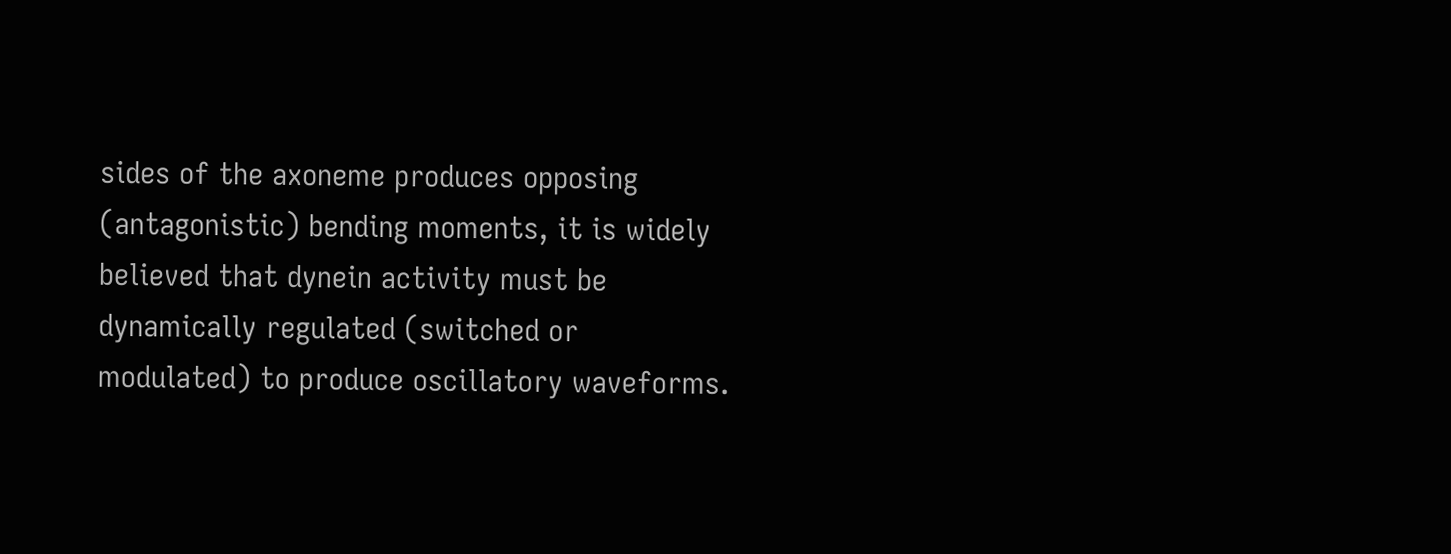sides of the axoneme produces opposing (antagonistic) bending moments, it is widely believed that dynein activity must be dynamically regulated (switched or modulated) to produce oscillatory waveforms.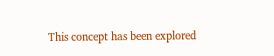This concept has been explored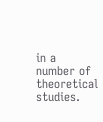in a number of theoretical studies.